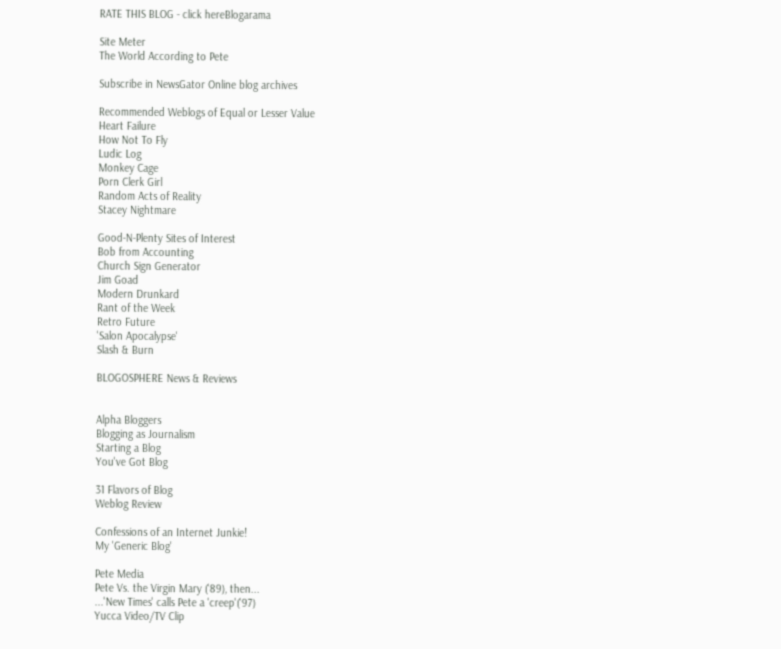RATE THIS BLOG - click hereBlogarama

Site Meter
The World According to Pete

Subscribe in NewsGator Online blog archives

Recommended Weblogs of Equal or Lesser Value
Heart Failure
How Not To Fly
Ludic Log
Monkey Cage
Porn Clerk Girl
Random Acts of Reality
Stacey Nightmare

Good-N-Plenty Sites of Interest
Bob from Accounting
Church Sign Generator
Jim Goad
Modern Drunkard
Rant of the Week
Retro Future
'Salon Apocalypse'
Slash & Burn

BLOGOSPHERE News & Reviews


Alpha Bloggers
Blogging as Journalism
Starting a Blog
You've Got Blog

31 Flavors of Blog
Weblog Review

Confessions of an Internet Junkie!
My 'Generic Blog'

Pete Media
Pete Vs. the Virgin Mary ('89), then...
...'New Times' calls Pete a 'creep'('97)
Yucca Video/TV Clip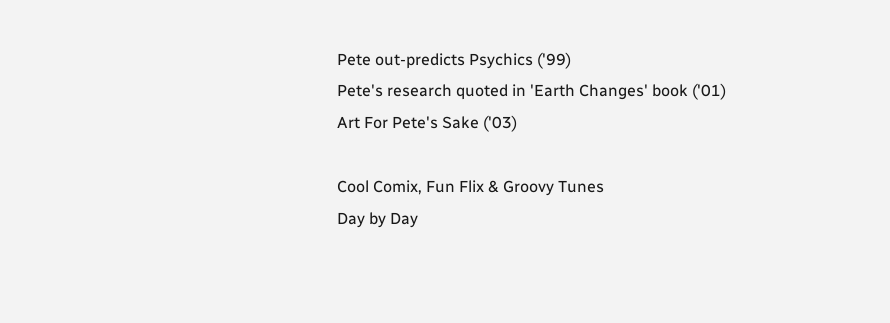Pete out-predicts Psychics ('99)
Pete's research quoted in 'Earth Changes' book ('01)
Art For Pete's Sake ('03)

Cool Comix, Fun Flix & Groovy Tunes
Day by Day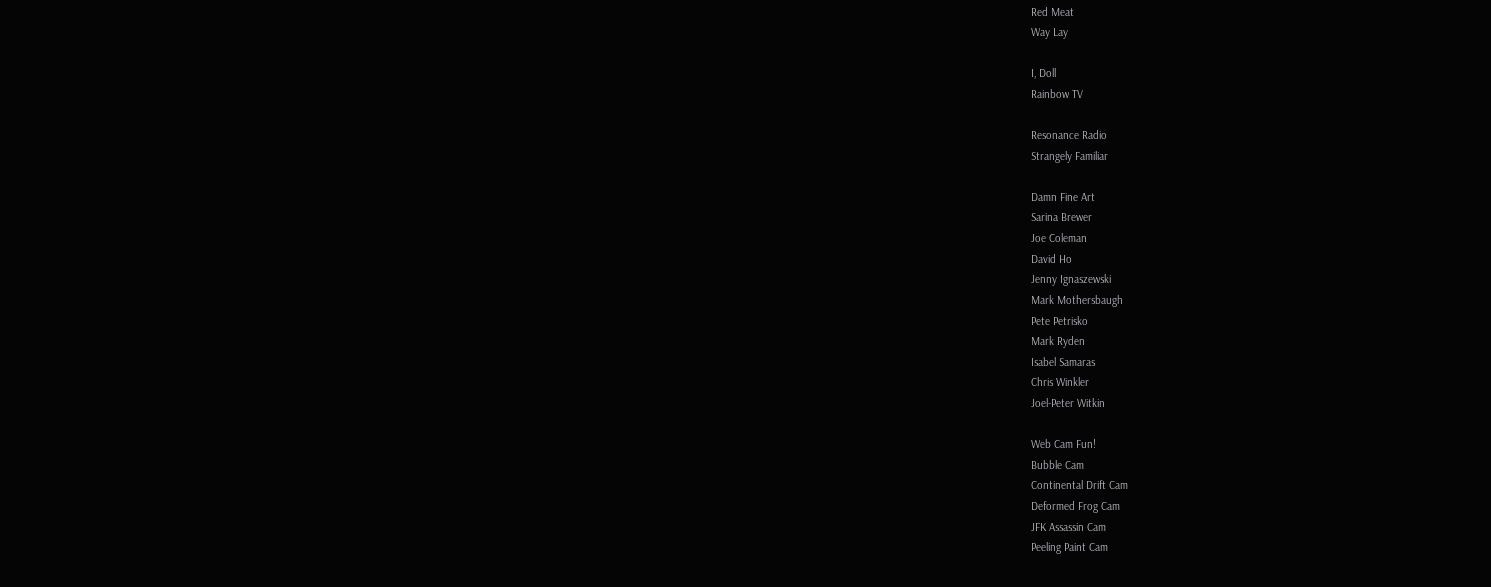Red Meat
Way Lay

I, Doll
Rainbow TV

Resonance Radio
Strangely Familiar

Damn Fine Art
Sarina Brewer
Joe Coleman
David Ho
Jenny Ignaszewski
Mark Mothersbaugh
Pete Petrisko
Mark Ryden
Isabel Samaras
Chris Winkler
Joel-Peter Witkin

Web Cam Fun!
Bubble Cam
Continental Drift Cam
Deformed Frog Cam
JFK Assassin Cam
Peeling Paint Cam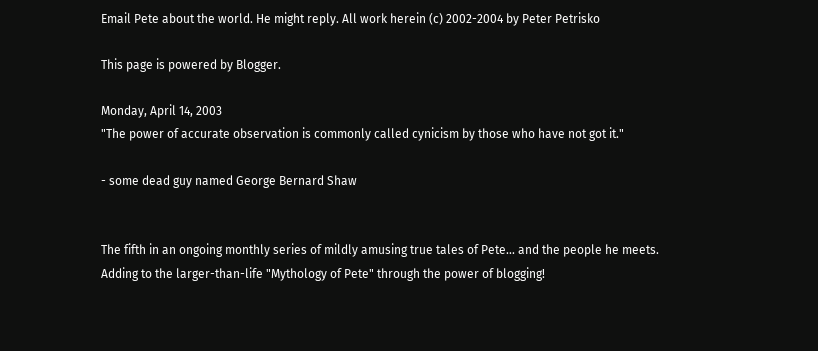Email Pete about the world. He might reply. All work herein (c) 2002-2004 by Peter Petrisko

This page is powered by Blogger.

Monday, April 14, 2003
"The power of accurate observation is commonly called cynicism by those who have not got it."

- some dead guy named George Bernard Shaw


The fifth in an ongoing monthly series of mildly amusing true tales of Pete... and the people he meets. Adding to the larger-than-life "Mythology of Pete" through the power of blogging!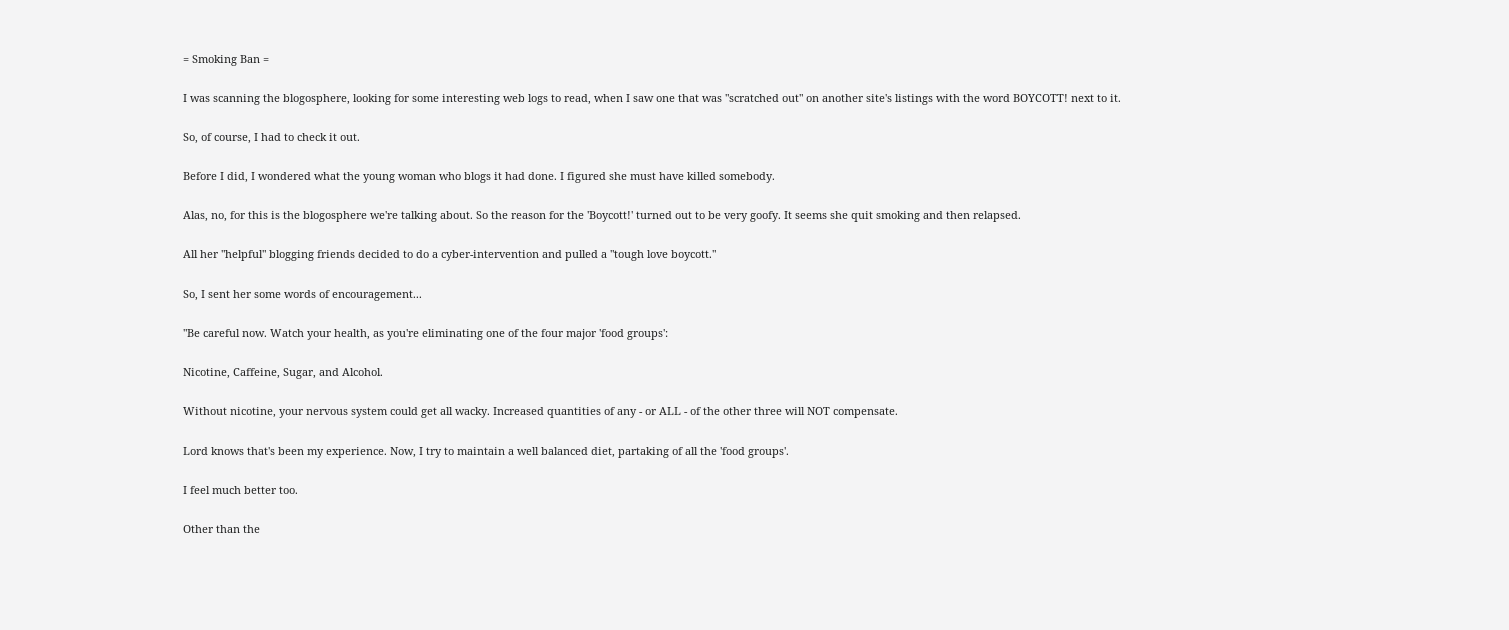= Smoking Ban =

I was scanning the blogosphere, looking for some interesting web logs to read, when I saw one that was "scratched out" on another site's listings with the word BOYCOTT! next to it.

So, of course, I had to check it out.

Before I did, I wondered what the young woman who blogs it had done. I figured she must have killed somebody.

Alas, no, for this is the blogosphere we're talking about. So the reason for the 'Boycott!' turned out to be very goofy. It seems she quit smoking and then relapsed.

All her "helpful" blogging friends decided to do a cyber-intervention and pulled a "tough love boycott."

So, I sent her some words of encouragement...

"Be careful now. Watch your health, as you're eliminating one of the four major 'food groups':

Nicotine, Caffeine, Sugar, and Alcohol.

Without nicotine, your nervous system could get all wacky. Increased quantities of any - or ALL - of the other three will NOT compensate.

Lord knows that's been my experience. Now, I try to maintain a well balanced diet, partaking of all the 'food groups'.

I feel much better too.

Other than the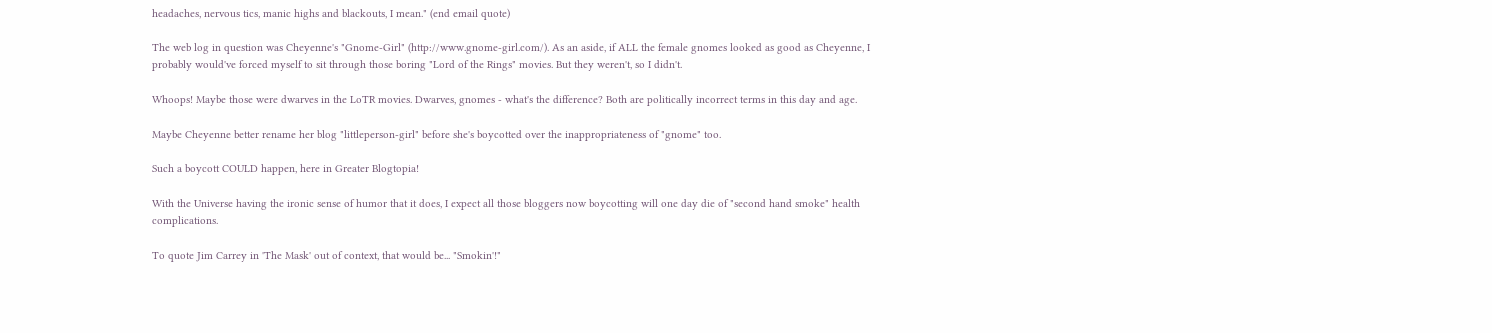headaches, nervous tics, manic highs and blackouts, I mean." (end email quote)

The web log in question was Cheyenne's "Gnome-Girl" (http://www.gnome-girl.com/). As an aside, if ALL the female gnomes looked as good as Cheyenne, I probably would've forced myself to sit through those boring "Lord of the Rings" movies. But they weren't, so I didn't.

Whoops! Maybe those were dwarves in the LoTR movies. Dwarves, gnomes - what's the difference? Both are politically incorrect terms in this day and age.

Maybe Cheyenne better rename her blog "littleperson-girl" before she's boycotted over the inappropriateness of "gnome" too.

Such a boycott COULD happen, here in Greater Blogtopia!

With the Universe having the ironic sense of humor that it does, I expect all those bloggers now boycotting will one day die of "second hand smoke" health complications.

To quote Jim Carrey in 'The Mask' out of context, that would be... "Smokin'!"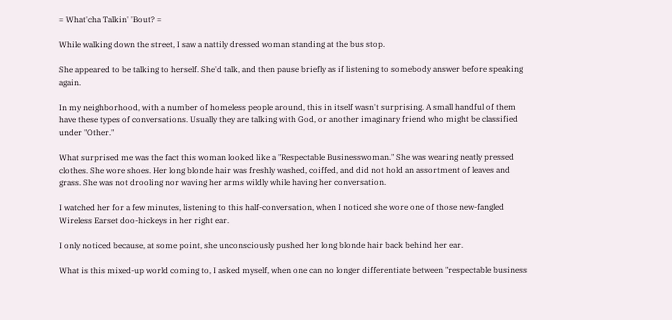= What'cha Talkin' 'Bout? =

While walking down the street, I saw a nattily dressed woman standing at the bus stop.

She appeared to be talking to herself. She'd talk, and then pause briefly as if listening to somebody answer before speaking again.

In my neighborhood, with a number of homeless people around, this in itself wasn't surprising. A small handful of them have these types of conversations. Usually they are talking with God, or another imaginary friend who might be classified under "Other."

What surprised me was the fact this woman looked like a "Respectable Businesswoman." She was wearing neatly pressed clothes. She wore shoes. Her long blonde hair was freshly washed, coiffed, and did not hold an assortment of leaves and grass. She was not drooling nor waving her arms wildly while having her conversation.

I watched her for a few minutes, listening to this half-conversation, when I noticed she wore one of those new-fangled Wireless Earset doo-hickeys in her right ear.

I only noticed because, at some point, she unconsciously pushed her long blonde hair back behind her ear.

What is this mixed-up world coming to, I asked myself, when one can no longer differentiate between "respectable business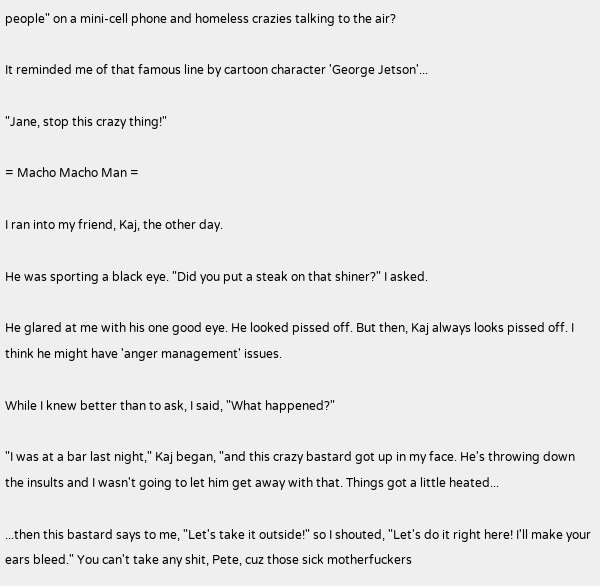people" on a mini-cell phone and homeless crazies talking to the air?

It reminded me of that famous line by cartoon character 'George Jetson'...

"Jane, stop this crazy thing!"

= Macho Macho Man =

I ran into my friend, Kaj, the other day.

He was sporting a black eye. "Did you put a steak on that shiner?" I asked.

He glared at me with his one good eye. He looked pissed off. But then, Kaj always looks pissed off. I think he might have 'anger management' issues.

While I knew better than to ask, I said, "What happened?"

"I was at a bar last night," Kaj began, "and this crazy bastard got up in my face. He's throwing down the insults and I wasn't going to let him get away with that. Things got a little heated...

...then this bastard says to me, "Let's take it outside!" so I shouted, "Let's do it right here! I'll make your ears bleed." You can't take any shit, Pete, cuz those sick motherfuckers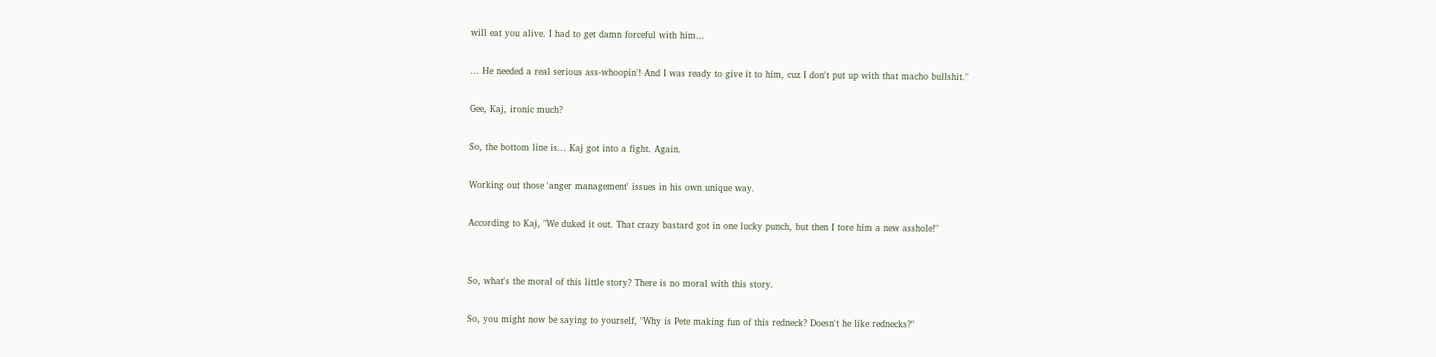will eat you alive. I had to get damn forceful with him...

... He needed a real serious ass-whoopin'! And I was ready to give it to him, cuz I don't put up with that macho bullshit."

Gee, Kaj, ironic much?

So, the bottom line is... Kaj got into a fight. Again.

Working out those 'anger management' issues in his own unique way.

According to Kaj, "We duked it out. That crazy bastard got in one lucky punch, but then I tore him a new asshole!"


So, what's the moral of this little story? There is no moral with this story.

So, you might now be saying to yourself, "Why is Pete making fun of this redneck? Doesn't he like rednecks?"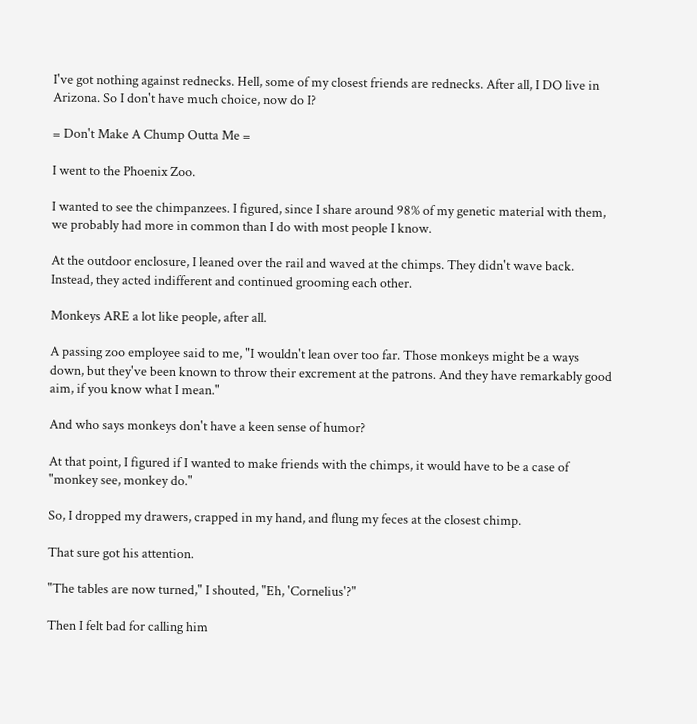I've got nothing against rednecks. Hell, some of my closest friends are rednecks. After all, I DO live in Arizona. So I don't have much choice, now do I?

= Don't Make A Chump Outta Me =

I went to the Phoenix Zoo.

I wanted to see the chimpanzees. I figured, since I share around 98% of my genetic material with them, we probably had more in common than I do with most people I know.

At the outdoor enclosure, I leaned over the rail and waved at the chimps. They didn't wave back. Instead, they acted indifferent and continued grooming each other.

Monkeys ARE a lot like people, after all.

A passing zoo employee said to me, "I wouldn't lean over too far. Those monkeys might be a ways down, but they've been known to throw their excrement at the patrons. And they have remarkably good aim, if you know what I mean."

And who says monkeys don't have a keen sense of humor?

At that point, I figured if I wanted to make friends with the chimps, it would have to be a case of "monkey see, monkey do."

So, I dropped my drawers, crapped in my hand, and flung my feces at the closest chimp.

That sure got his attention.

"The tables are now turned," I shouted, "Eh, 'Cornelius'?"

Then I felt bad for calling him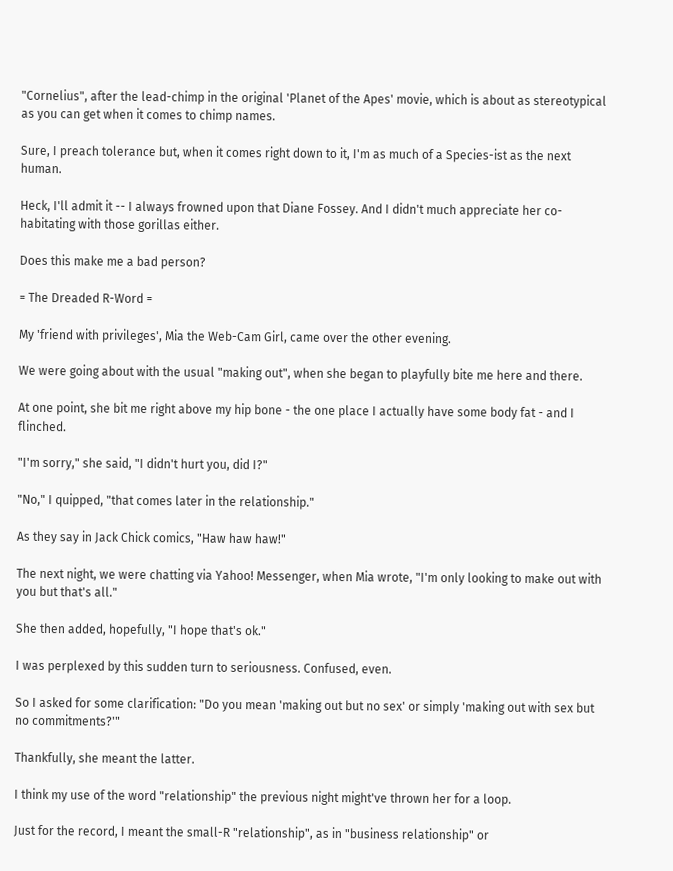"Cornelius", after the lead-chimp in the original 'Planet of the Apes' movie, which is about as stereotypical as you can get when it comes to chimp names.

Sure, I preach tolerance but, when it comes right down to it, I'm as much of a Species-ist as the next human.

Heck, I'll admit it -- I always frowned upon that Diane Fossey. And I didn't much appreciate her co-habitating with those gorillas either.

Does this make me a bad person?

= The Dreaded R-Word =

My 'friend with privileges', Mia the Web-Cam Girl, came over the other evening.

We were going about with the usual "making out", when she began to playfully bite me here and there.

At one point, she bit me right above my hip bone - the one place I actually have some body fat - and I flinched.

"I'm sorry," she said, "I didn't hurt you, did I?"

"No," I quipped, "that comes later in the relationship."

As they say in Jack Chick comics, "Haw haw haw!"

The next night, we were chatting via Yahoo! Messenger, when Mia wrote, "I'm only looking to make out with you but that's all."

She then added, hopefully, "I hope that's ok."

I was perplexed by this sudden turn to seriousness. Confused, even.

So I asked for some clarification: "Do you mean 'making out but no sex' or simply 'making out with sex but no commitments?'"

Thankfully, she meant the latter.

I think my use of the word "relationship" the previous night might've thrown her for a loop.

Just for the record, I meant the small-R "relationship", as in "business relationship" or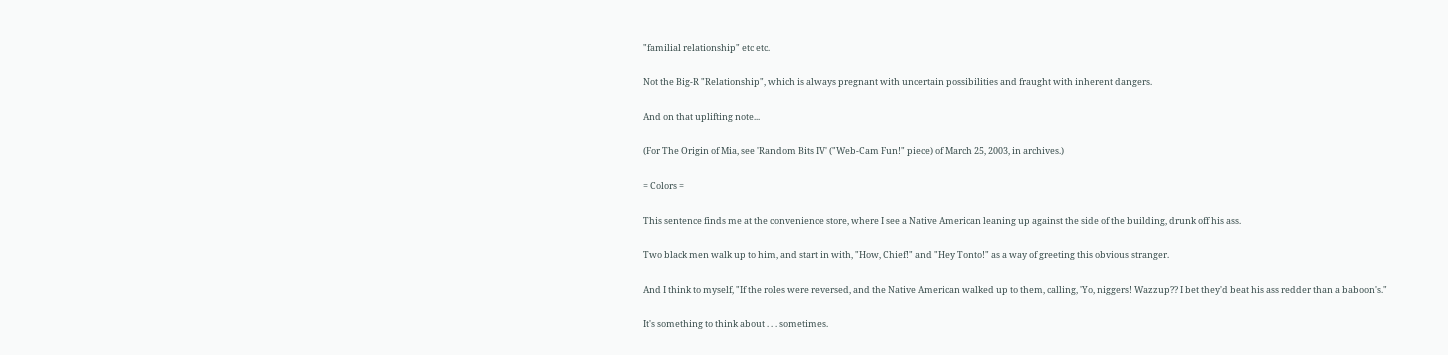"familial relationship" etc etc.

Not the Big-R "Relationship", which is always pregnant with uncertain possibilities and fraught with inherent dangers.

And on that uplifting note...

(For The Origin of Mia, see 'Random Bits IV' ("Web-Cam Fun!" piece) of March 25, 2003, in archives.)

= Colors =

This sentence finds me at the convenience store, where I see a Native American leaning up against the side of the building, drunk off his ass.

Two black men walk up to him, and start in with, "How, Chief!" and "Hey Tonto!" as a way of greeting this obvious stranger.

And I think to myself, "If the roles were reversed, and the Native American walked up to them, calling, 'Yo, niggers! Wazzup?? I bet they'd beat his ass redder than a baboon's."

It's something to think about . . . sometimes.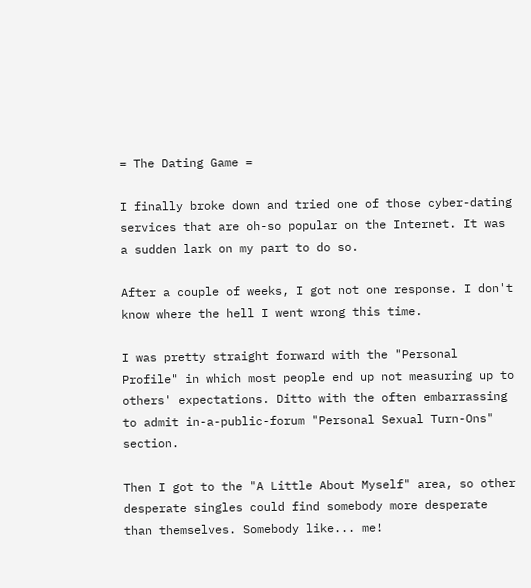= The Dating Game =

I finally broke down and tried one of those cyber-dating services that are oh-so popular on the Internet. It was a sudden lark on my part to do so.

After a couple of weeks, I got not one response. I don't know where the hell I went wrong this time.

I was pretty straight forward with the "Personal Profile" in which most people end up not measuring up to others' expectations. Ditto with the often embarrassing to admit in-a-public-forum "Personal Sexual Turn-Ons" section.

Then I got to the "A Little About Myself" area, so other desperate singles could find somebody more desperate than themselves. Somebody like... me!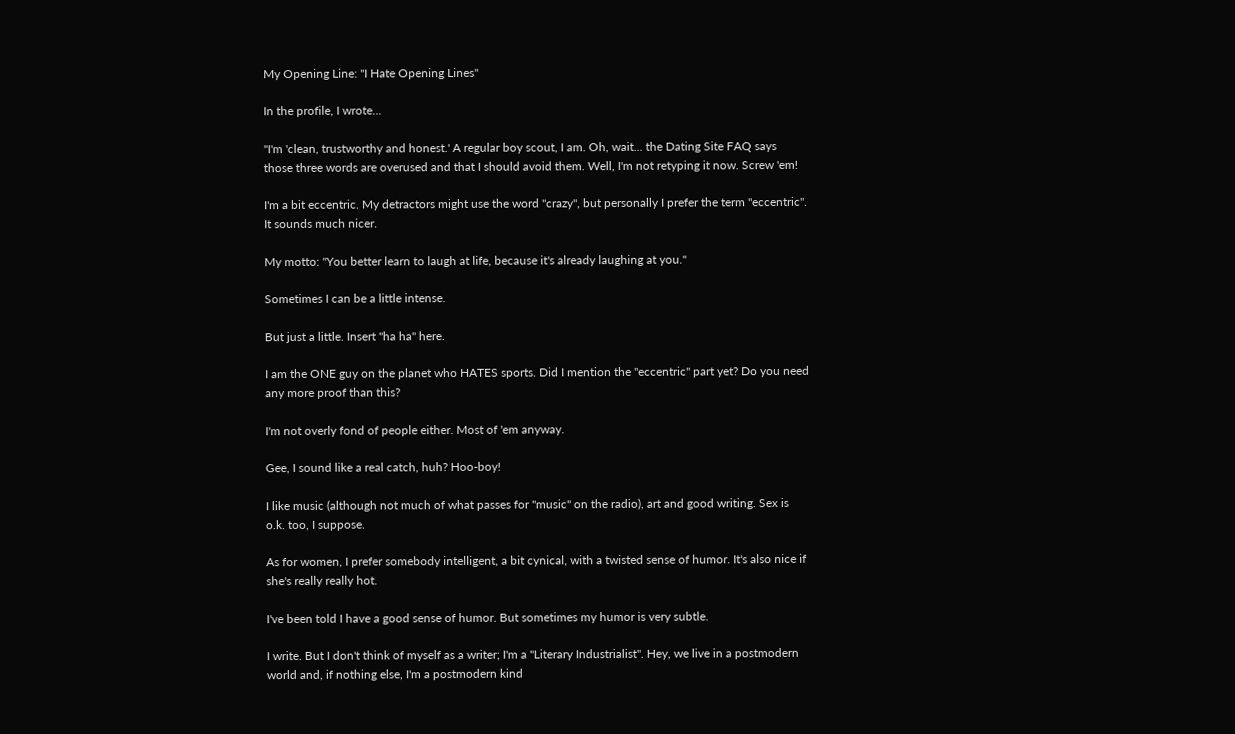My Opening Line: "I Hate Opening Lines"

In the profile, I wrote...

"I'm 'clean, trustworthy and honest.' A regular boy scout, I am. Oh, wait... the Dating Site FAQ says those three words are overused and that I should avoid them. Well, I'm not retyping it now. Screw 'em!

I'm a bit eccentric. My detractors might use the word "crazy", but personally I prefer the term "eccentric". It sounds much nicer.

My motto: "You better learn to laugh at life, because it's already laughing at you."

Sometimes I can be a little intense.

But just a little. Insert "ha ha" here.

I am the ONE guy on the planet who HATES sports. Did I mention the "eccentric" part yet? Do you need any more proof than this?

I'm not overly fond of people either. Most of 'em anyway.

Gee, I sound like a real catch, huh? Hoo-boy!

I like music (although not much of what passes for "music" on the radio), art and good writing. Sex is o.k. too, I suppose.

As for women, I prefer somebody intelligent, a bit cynical, with a twisted sense of humor. It's also nice if she's really really hot.

I've been told I have a good sense of humor. But sometimes my humor is very subtle.

I write. But I don't think of myself as a writer; I'm a "Literary Industrialist". Hey, we live in a postmodern world and, if nothing else, I'm a postmodern kind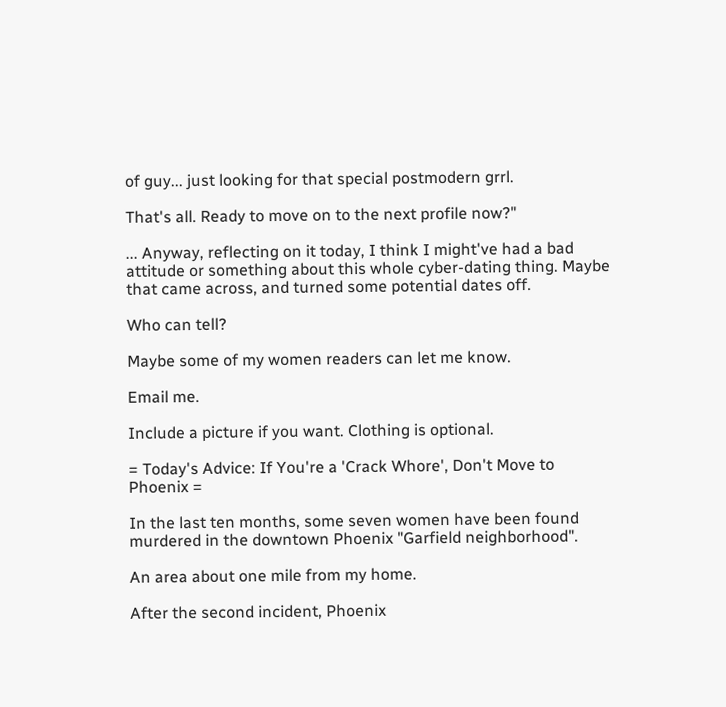of guy... just looking for that special postmodern grrl.

That's all. Ready to move on to the next profile now?"

... Anyway, reflecting on it today, I think I might've had a bad attitude or something about this whole cyber-dating thing. Maybe that came across, and turned some potential dates off.

Who can tell?

Maybe some of my women readers can let me know.

Email me.

Include a picture if you want. Clothing is optional.

= Today's Advice: If You're a 'Crack Whore', Don't Move to Phoenix =

In the last ten months, some seven women have been found murdered in the downtown Phoenix "Garfield neighborhood".

An area about one mile from my home.

After the second incident, Phoenix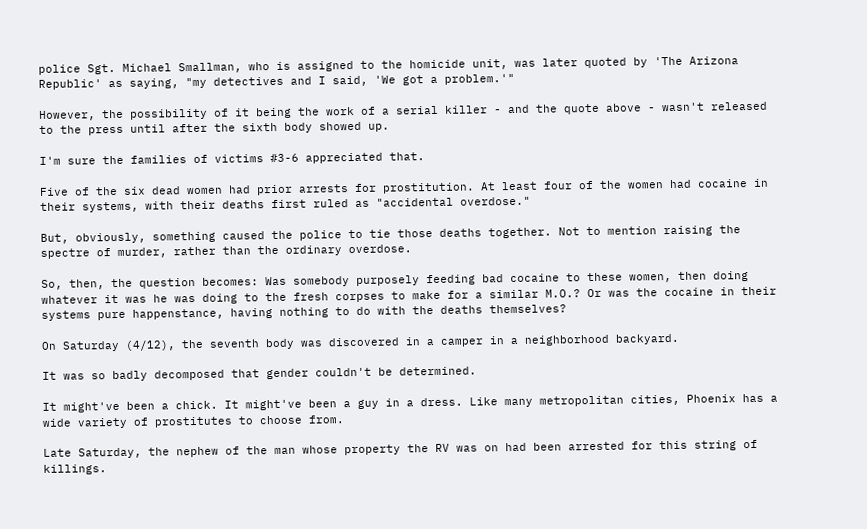police Sgt. Michael Smallman, who is assigned to the homicide unit, was later quoted by 'The Arizona Republic' as saying, "my detectives and I said, 'We got a problem.'"

However, the possibility of it being the work of a serial killer - and the quote above - wasn't released to the press until after the sixth body showed up.

I'm sure the families of victims #3-6 appreciated that.

Five of the six dead women had prior arrests for prostitution. At least four of the women had cocaine in their systems, with their deaths first ruled as "accidental overdose."

But, obviously, something caused the police to tie those deaths together. Not to mention raising the spectre of murder, rather than the ordinary overdose.

So, then, the question becomes: Was somebody purposely feeding bad cocaine to these women, then doing whatever it was he was doing to the fresh corpses to make for a similar M.O.? Or was the cocaine in their systems pure happenstance, having nothing to do with the deaths themselves?

On Saturday (4/12), the seventh body was discovered in a camper in a neighborhood backyard.

It was so badly decomposed that gender couldn't be determined.

It might've been a chick. It might've been a guy in a dress. Like many metropolitan cities, Phoenix has a wide variety of prostitutes to choose from.

Late Saturday, the nephew of the man whose property the RV was on had been arrested for this string of killings.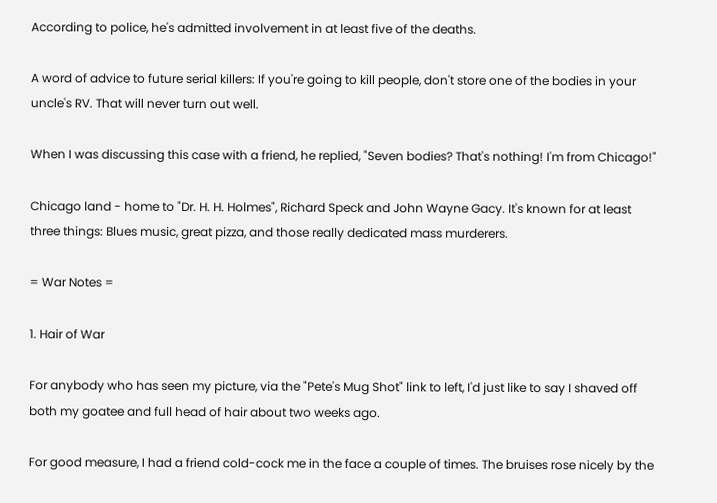According to police, he's admitted involvement in at least five of the deaths.

A word of advice to future serial killers: If you're going to kill people, don't store one of the bodies in your uncle's RV. That will never turn out well.

When I was discussing this case with a friend, he replied, "Seven bodies? That's nothing! I'm from Chicago!"

Chicago land - home to "Dr. H. H. Holmes", Richard Speck and John Wayne Gacy. It's known for at least three things: Blues music, great pizza, and those really dedicated mass murderers.

= War Notes =

1. Hair of War

For anybody who has seen my picture, via the "Pete's Mug Shot" link to left, I'd just like to say I shaved off both my goatee and full head of hair about two weeks ago.

For good measure, I had a friend cold-cock me in the face a couple of times. The bruises rose nicely by the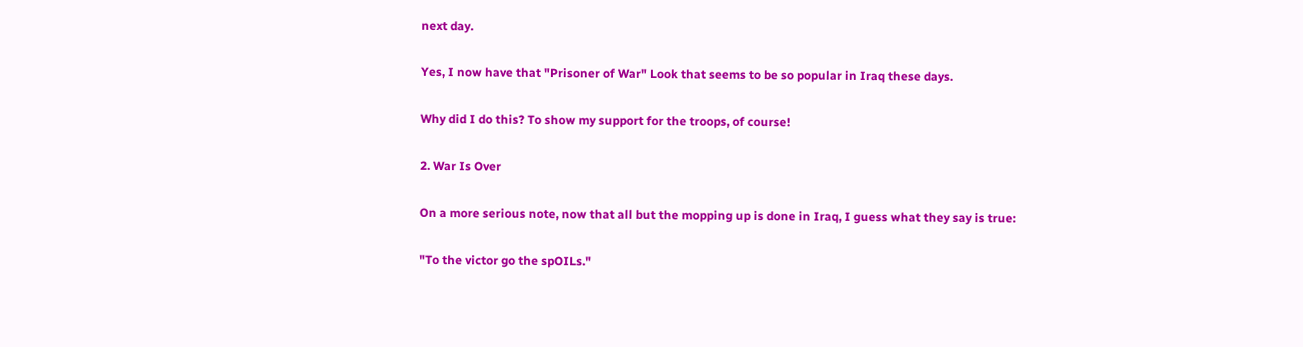next day.

Yes, I now have that "Prisoner of War" Look that seems to be so popular in Iraq these days.

Why did I do this? To show my support for the troops, of course!

2. War Is Over

On a more serious note, now that all but the mopping up is done in Iraq, I guess what they say is true:

"To the victor go the spOILs."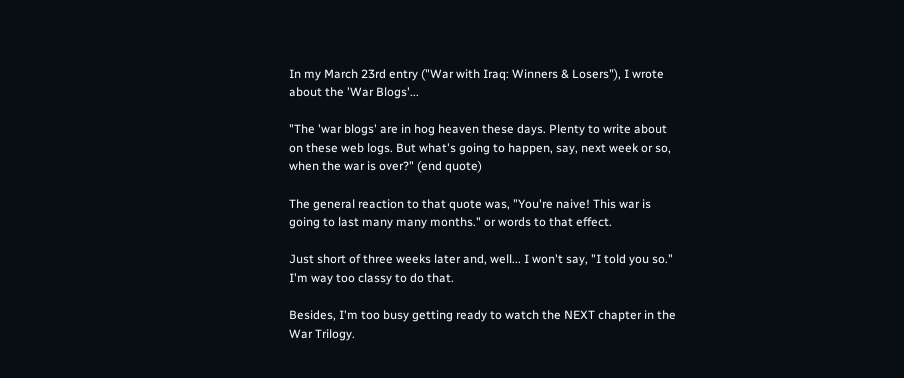In my March 23rd entry ("War with Iraq: Winners & Losers"), I wrote about the 'War Blogs'...

"The 'war blogs' are in hog heaven these days. Plenty to write about on these web logs. But what's going to happen, say, next week or so, when the war is over?" (end quote)

The general reaction to that quote was, "You're naive! This war is going to last many many months." or words to that effect.

Just short of three weeks later and, well... I won't say, "I told you so." I'm way too classy to do that.

Besides, I'm too busy getting ready to watch the NEXT chapter in the War Trilogy.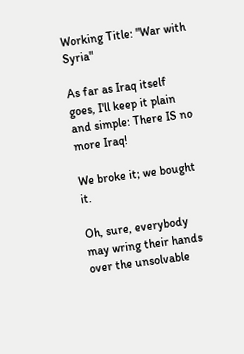Working Title: "War with Syria"

As far as Iraq itself goes, I'll keep it plain and simple: There IS no more Iraq!

We broke it; we bought it.

Oh, sure, everybody may wring their hands over the unsolvable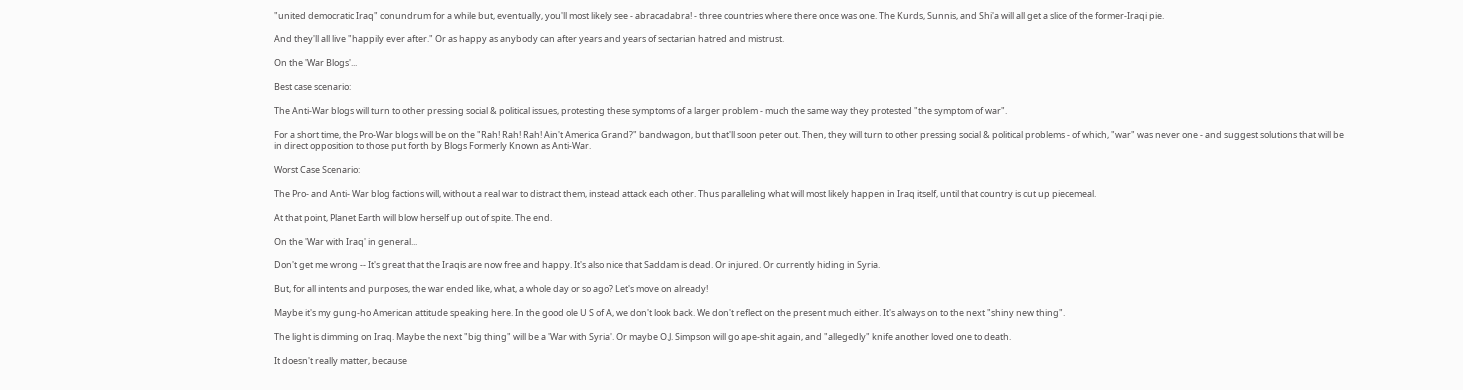"united democratic Iraq" conundrum for a while but, eventually, you'll most likely see - abracadabra! - three countries where there once was one. The Kurds, Sunnis, and Shi'a will all get a slice of the former-Iraqi pie.

And they'll all live "happily ever after." Or as happy as anybody can after years and years of sectarian hatred and mistrust.

On the 'War Blogs'...

Best case scenario:

The Anti-War blogs will turn to other pressing social & political issues, protesting these symptoms of a larger problem - much the same way they protested "the symptom of war".

For a short time, the Pro-War blogs will be on the "Rah! Rah! Rah! Ain't America Grand?" bandwagon, but that'll soon peter out. Then, they will turn to other pressing social & political problems - of which, "war" was never one - and suggest solutions that will be in direct opposition to those put forth by Blogs Formerly Known as Anti-War.

Worst Case Scenario:

The Pro- and Anti- War blog factions will, without a real war to distract them, instead attack each other. Thus paralleling what will most likely happen in Iraq itself, until that country is cut up piecemeal.

At that point, Planet Earth will blow herself up out of spite. The end.

On the 'War with Iraq' in general...

Don't get me wrong -- It's great that the Iraqis are now free and happy. It's also nice that Saddam is dead. Or injured. Or currently hiding in Syria.

But, for all intents and purposes, the war ended like, what, a whole day or so ago? Let's move on already!

Maybe it's my gung-ho American attitude speaking here. In the good ole U S of A, we don't look back. We don't reflect on the present much either. It's always on to the next "shiny new thing".

The light is dimming on Iraq. Maybe the next "big thing" will be a 'War with Syria'. Or maybe O.J. Simpson will go ape-shit again, and "allegedly" knife another loved one to death.

It doesn't really matter, because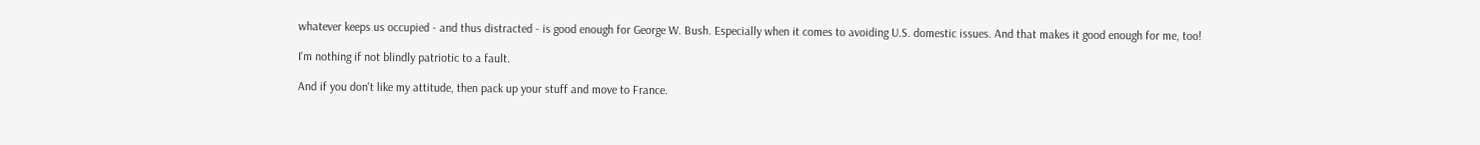whatever keeps us occupied - and thus distracted - is good enough for George W. Bush. Especially when it comes to avoiding U.S. domestic issues. And that makes it good enough for me, too!

I'm nothing if not blindly patriotic to a fault.

And if you don't like my attitude, then pack up your stuff and move to France.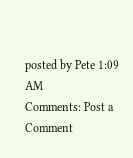posted by Pete 1:09 AM
Comments: Post a Comment